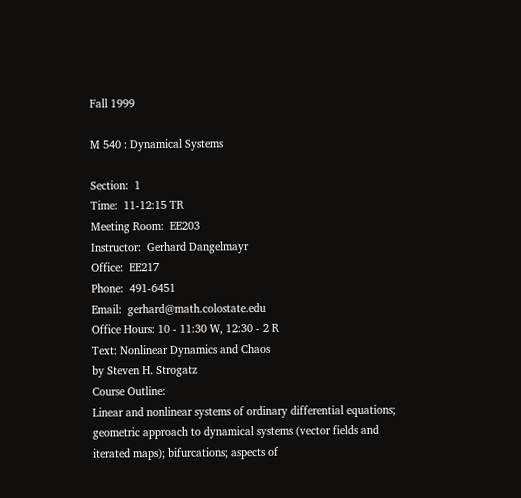Fall 1999

M 540 : Dynamical Systems

Section:  1
Time:  11-12:15 TR
Meeting Room:  EE203
Instructor:  Gerhard Dangelmayr
Office:  EE217
Phone:  491-6451
Email:  gerhard@math.colostate.edu
Office Hours: 10 - 11:30 W, 12:30 - 2 R
Text: Nonlinear Dynamics and Chaos
by Steven H. Strogatz
Course Outline:
Linear and nonlinear systems of ordinary differential equations;
geometric approach to dynamical systems (vector fields and
iterated maps); bifurcations; aspects of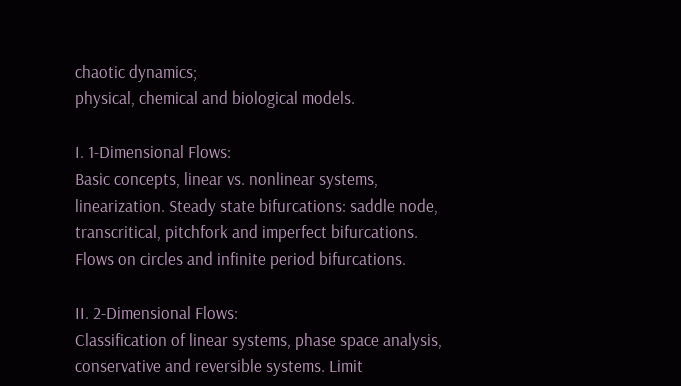chaotic dynamics;
physical, chemical and biological models.

I. 1-Dimensional Flows:
Basic concepts, linear vs. nonlinear systems,
linearization. Steady state bifurcations: saddle node,
transcritical, pitchfork and imperfect bifurcations.
Flows on circles and infinite period bifurcations.

II. 2-Dimensional Flows:
Classification of linear systems, phase space analysis,
conservative and reversible systems. Limit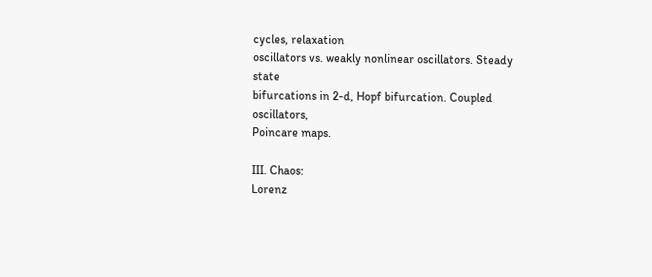cycles, relaxation
oscillators vs. weakly nonlinear oscillators. Steady state
bifurcations in 2-d, Hopf bifurcation. Coupled oscillators,
Poincare maps.

III. Chaos:
Lorenz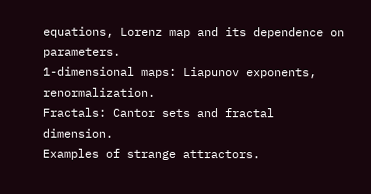equations, Lorenz map and its dependence on parameters.
1-dimensional maps: Liapunov exponents, renormalization.
Fractals: Cantor sets and fractal dimension.
Examples of strange attractors.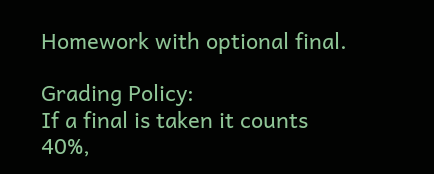Homework with optional final.

Grading Policy:
If a final is taken it counts 40%,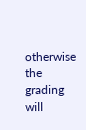otherwise the grading will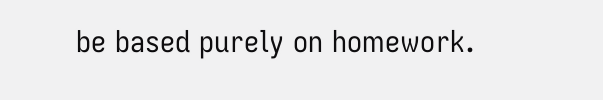be based purely on homework.